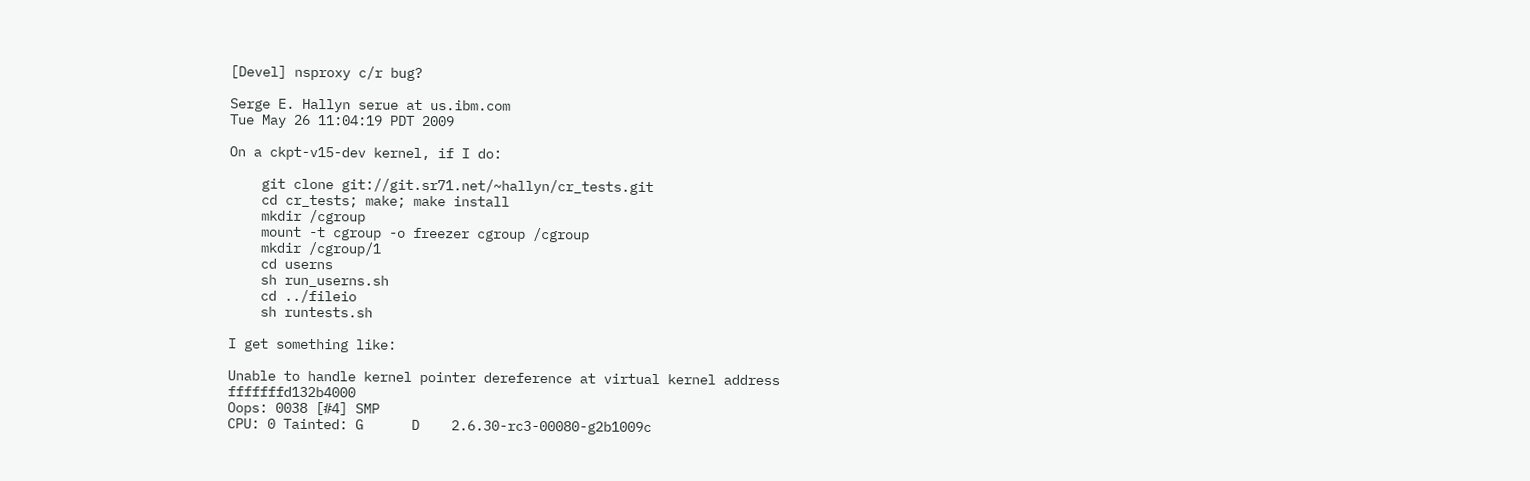[Devel] nsproxy c/r bug?

Serge E. Hallyn serue at us.ibm.com
Tue May 26 11:04:19 PDT 2009

On a ckpt-v15-dev kernel, if I do:

    git clone git://git.sr71.net/~hallyn/cr_tests.git
    cd cr_tests; make; make install
    mkdir /cgroup
    mount -t cgroup -o freezer cgroup /cgroup
    mkdir /cgroup/1
    cd userns
    sh run_userns.sh
    cd ../fileio
    sh runtests.sh

I get something like:

Unable to handle kernel pointer dereference at virtual kernel address fffffffd132b4000
Oops: 0038 [#4] SMP
CPU: 0 Tainted: G      D    2.6.30-rc3-00080-g2b1009c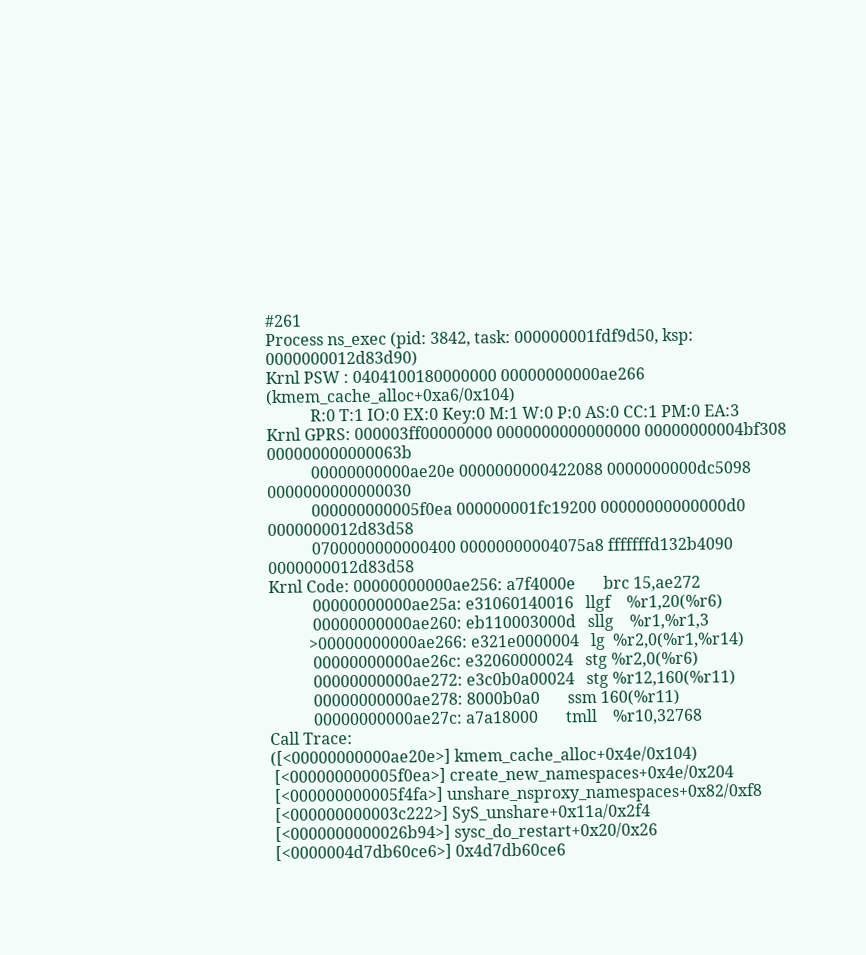#261
Process ns_exec (pid: 3842, task: 000000001fdf9d50, ksp: 0000000012d83d90)
Krnl PSW : 0404100180000000 00000000000ae266 (kmem_cache_alloc+0xa6/0x104)
           R:0 T:1 IO:0 EX:0 Key:0 M:1 W:0 P:0 AS:0 CC:1 PM:0 EA:3
Krnl GPRS: 000003ff00000000 0000000000000000 00000000004bf308 000000000000063b
           00000000000ae20e 0000000000422088 0000000000dc5098 0000000000000030
           000000000005f0ea 000000001fc19200 00000000000000d0 0000000012d83d58
           0700000000000400 00000000004075a8 fffffffd132b4090 0000000012d83d58
Krnl Code: 00000000000ae256: a7f4000e       brc 15,ae272
           00000000000ae25a: e31060140016   llgf    %r1,20(%r6)
           00000000000ae260: eb110003000d   sllg    %r1,%r1,3
          >00000000000ae266: e321e0000004   lg  %r2,0(%r1,%r14)
           00000000000ae26c: e32060000024   stg %r2,0(%r6)
           00000000000ae272: e3c0b0a00024   stg %r12,160(%r11)
           00000000000ae278: 8000b0a0       ssm 160(%r11)
           00000000000ae27c: a7a18000       tmll    %r10,32768
Call Trace:
([<00000000000ae20e>] kmem_cache_alloc+0x4e/0x104)
 [<000000000005f0ea>] create_new_namespaces+0x4e/0x204
 [<000000000005f4fa>] unshare_nsproxy_namespaces+0x82/0xf8
 [<000000000003c222>] SyS_unshare+0x11a/0x2f4
 [<0000000000026b94>] sysc_do_restart+0x20/0x26
 [<0000004d7db60ce6>] 0x4d7db60ce6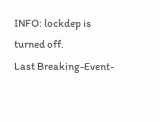INFO: lockdep is turned off.
Last Breaking-Event-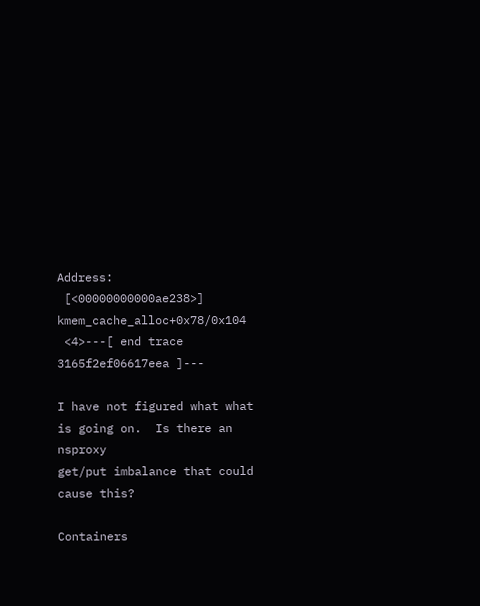Address:
 [<00000000000ae238>] kmem_cache_alloc+0x78/0x104
 <4>---[ end trace 3165f2ef06617eea ]---

I have not figured what what is going on.  Is there an nsproxy
get/put imbalance that could cause this?

Containers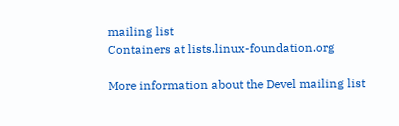mailing list
Containers at lists.linux-foundation.org

More information about the Devel mailing list